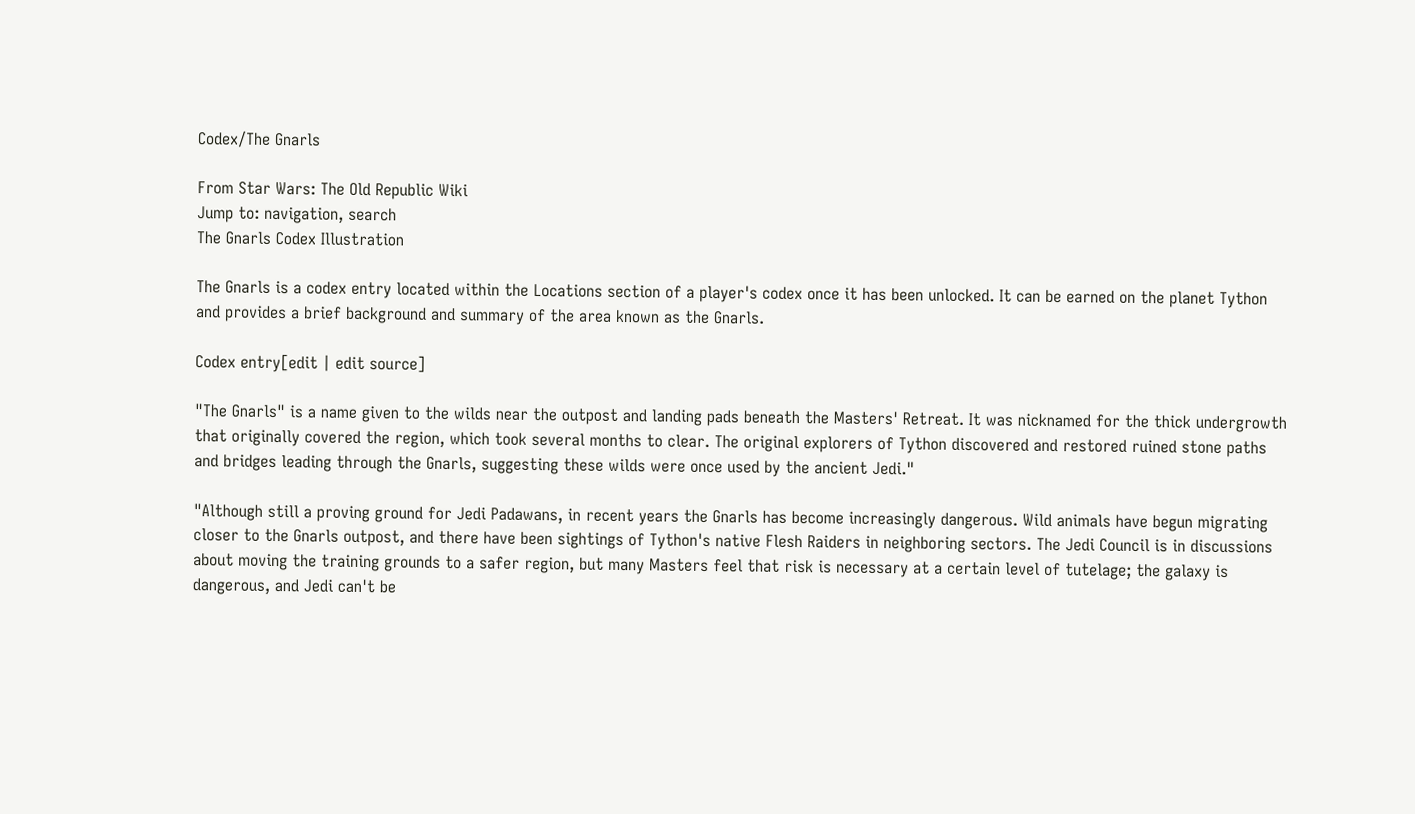Codex/The Gnarls

From Star Wars: The Old Republic Wiki
Jump to: navigation, search
The Gnarls Codex Illustration

The Gnarls is a codex entry located within the Locations section of a player's codex once it has been unlocked. It can be earned on the planet Tython and provides a brief background and summary of the area known as the Gnarls.

Codex entry[edit | edit source]

"The Gnarls" is a name given to the wilds near the outpost and landing pads beneath the Masters' Retreat. It was nicknamed for the thick undergrowth that originally covered the region, which took several months to clear. The original explorers of Tython discovered and restored ruined stone paths and bridges leading through the Gnarls, suggesting these wilds were once used by the ancient Jedi."

"Although still a proving ground for Jedi Padawans, in recent years the Gnarls has become increasingly dangerous. Wild animals have begun migrating closer to the Gnarls outpost, and there have been sightings of Tython's native Flesh Raiders in neighboring sectors. The Jedi Council is in discussions about moving the training grounds to a safer region, but many Masters feel that risk is necessary at a certain level of tutelage; the galaxy is dangerous, and Jedi can't be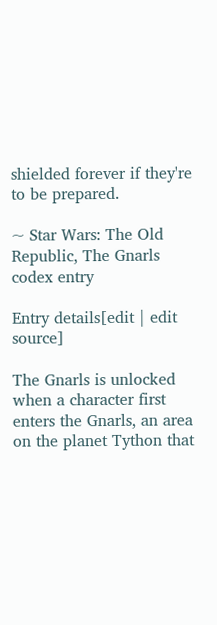shielded forever if they're to be prepared.

~ Star Wars: The Old Republic, The Gnarls codex entry

Entry details[edit | edit source]

The Gnarls is unlocked when a character first enters the Gnarls, an area on the planet Tython that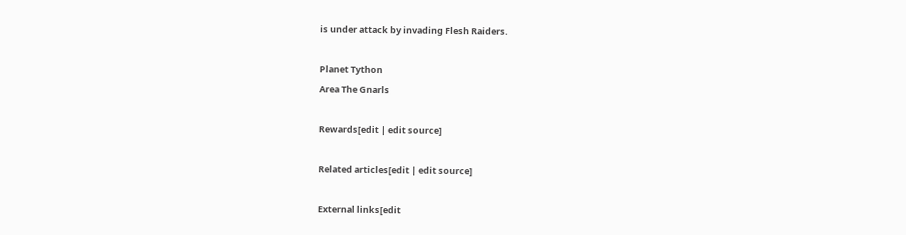is under attack by invading Flesh Raiders.

Planet Tython
Area The Gnarls

Rewards[edit | edit source]

Related articles[edit | edit source]

External links[edit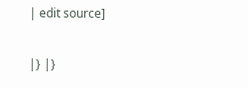| edit source]

|} |}